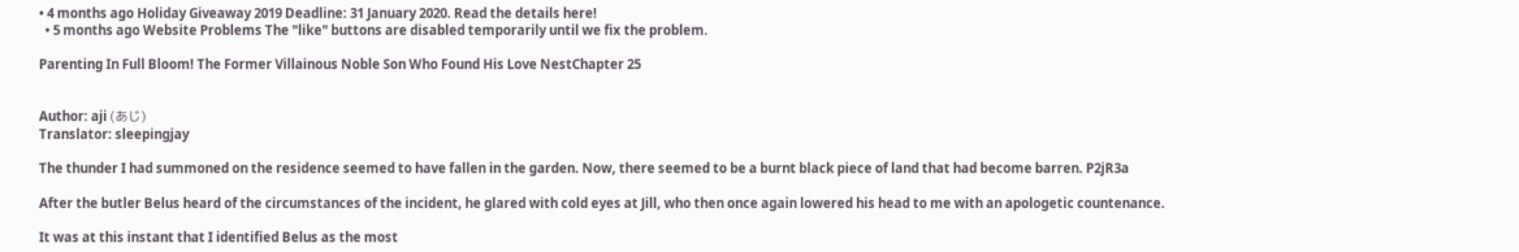• 4 months ago Holiday Giveaway 2019 Deadline: 31 January 2020. Read the details here!
  • 5 months ago Website Problems The "like" buttons are disabled temporarily until we fix the problem.

Parenting In Full Bloom! The Former Villainous Noble Son Who Found His Love NestChapter 25


Author: aji (あじ)
Translator: sleepingjay

The thunder I had summoned on the residence seemed to have fallen in the garden. Now, there seemed to be a burnt black piece of land that had become barren. P2jR3a

After the butler Belus heard of the circumstances of the incident, he glared with cold eyes at Jill, who then once again lowered his head to me with an apologetic countenance.

It was at this instant that I identified Belus as the most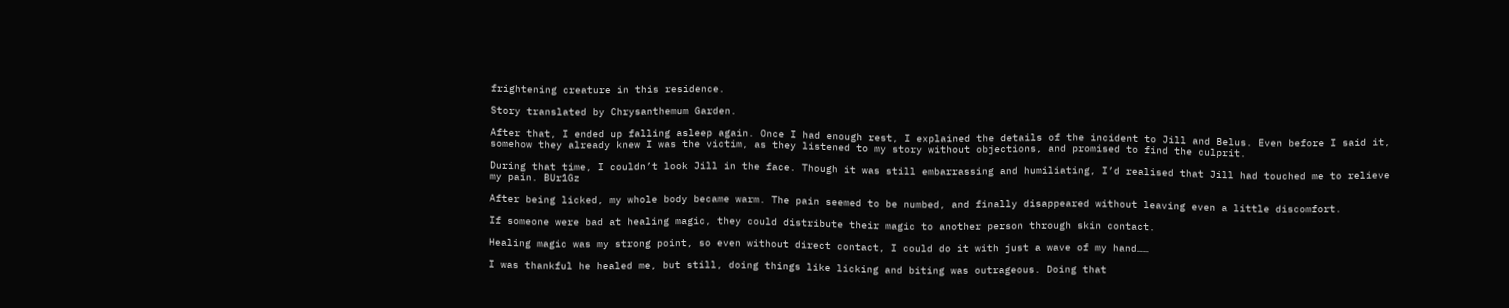frightening creature in this residence.

Story translated by Chrysanthemum Garden.

After that, I ended up falling asleep again. Once I had enough rest, I explained the details of the incident to Jill and Belus. Even before I said it, somehow they already knew I was the victim, as they listened to my story without objections, and promised to find the culprit.

During that time, I couldn’t look Jill in the face. Though it was still embarrassing and humiliating, I’d realised that Jill had touched me to relieve my pain. BUr1Gz

After being licked, my whole body became warm. The pain seemed to be numbed, and finally disappeared without leaving even a little discomfort.

If someone were bad at healing magic, they could distribute their magic to another person through skin contact.

Healing magic was my strong point, so even without direct contact, I could do it with just a wave of my hand……

I was thankful he healed me, but still, doing things like licking and biting was outrageous. Doing that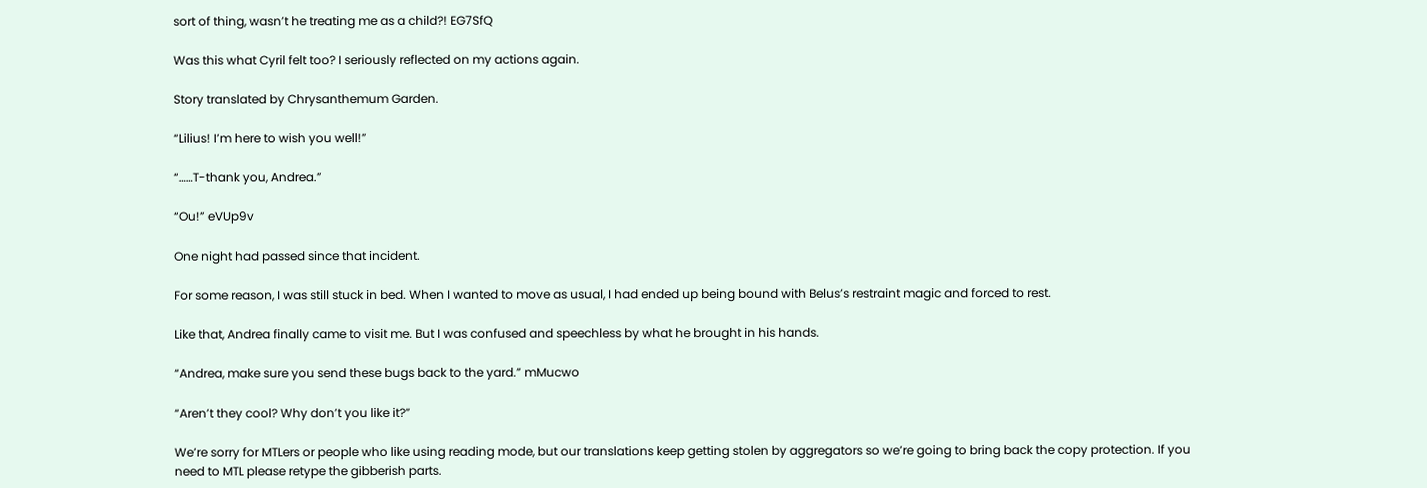sort of thing, wasn’t he treating me as a child?! EG7SfQ

Was this what Cyril felt too? I seriously reflected on my actions again.

Story translated by Chrysanthemum Garden.

“Lilius! I’m here to wish you well!”

“……T-thank you, Andrea.”

“Ou!” eVUp9v

One night had passed since that incident.

For some reason, I was still stuck in bed. When I wanted to move as usual, I had ended up being bound with Belus’s restraint magic and forced to rest.

Like that, Andrea finally came to visit me. But I was confused and speechless by what he brought in his hands.

“Andrea, make sure you send these bugs back to the yard.” mMucwo

“Aren’t they cool? Why don’t you like it?”

We’re sorry for MTLers or people who like using reading mode, but our translations keep getting stolen by aggregators so we’re going to bring back the copy protection. If you need to MTL please retype the gibberish parts.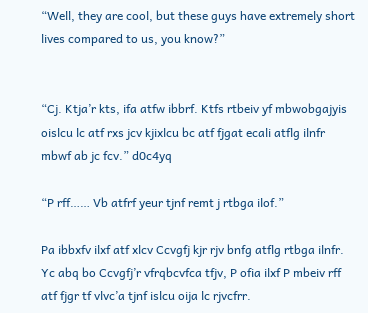“Well, they are cool, but these guys have extremely short lives compared to us, you know?”


“Cj. Ktja’r kts, ifa atfw ibbrf. Ktfs rtbeiv yf mbwobgajyis oislcu lc atf rxs jcv kjixlcu bc atf fjgat ecali atflg ilnfr mbwf ab jc fcv.” d0c4yq

“P rff…… Vb atfrf yeur tjnf remt j rtbga ilof.”

Pa ibbxfv ilxf atf xlcv Ccvgfj kjr rjv bnfg atflg rtbga ilnfr. Yc abq bo Ccvgfj’r vfrqbcvfca tfjv, P ofia ilxf P mbeiv rff atf fjgr tf vlvc’a tjnf islcu oija lc rjvcfrr.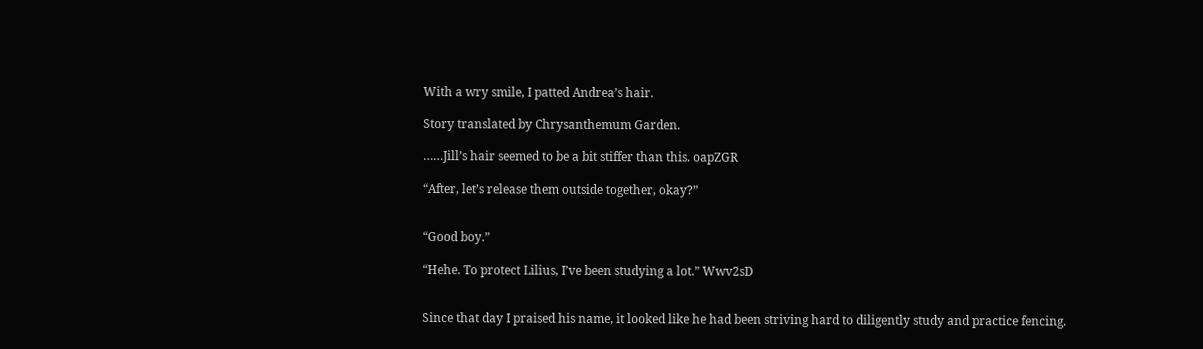With a wry smile, I patted Andrea’s hair.

Story translated by Chrysanthemum Garden.

……Jill’s hair seemed to be a bit stiffer than this. oapZGR

“After, let’s release them outside together, okay?”


“Good boy.”

“Hehe. To protect Lilius, I’ve been studying a lot.” Wwv2sD


Since that day I praised his name, it looked like he had been striving hard to diligently study and practice fencing.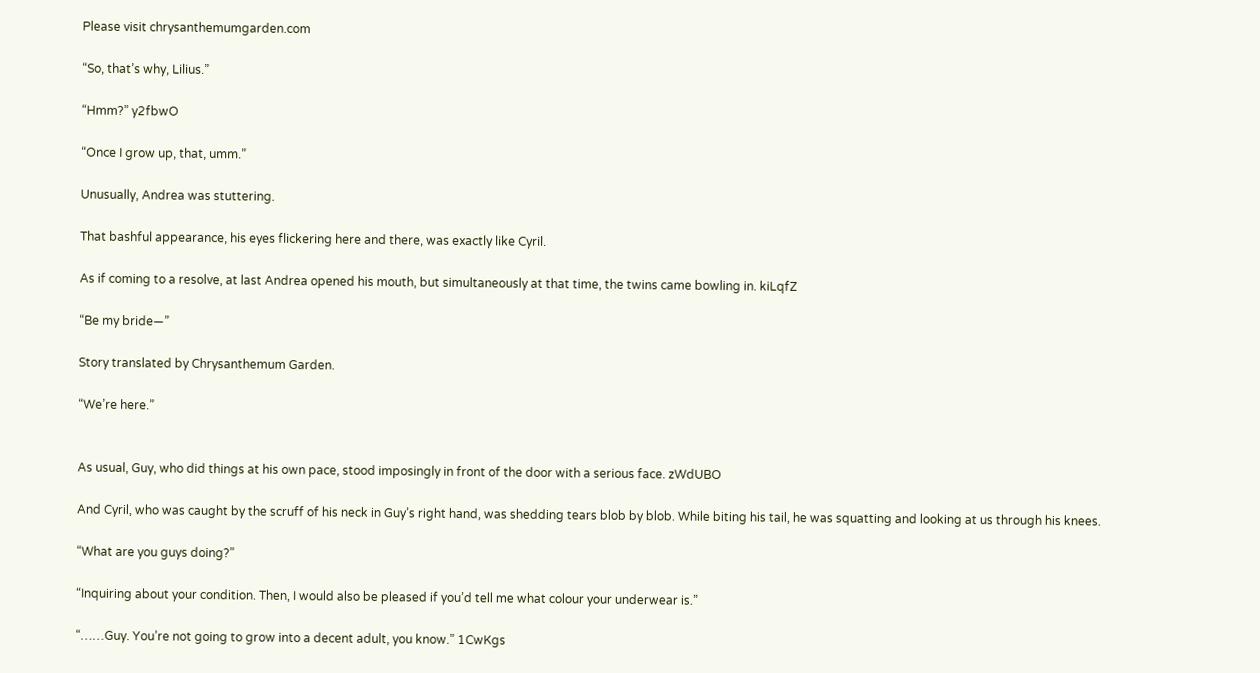Please visit chrysanthemumgarden.com

“So, that’s why, Lilius.”

“Hmm?” y2fbwO

“Once I grow up, that, umm.”

Unusually, Andrea was stuttering.

That bashful appearance, his eyes flickering here and there, was exactly like Cyril.

As if coming to a resolve, at last Andrea opened his mouth, but simultaneously at that time, the twins came bowling in. kiLqfZ

“Be my bride—”

Story translated by Chrysanthemum Garden.

“We’re here.”


As usual, Guy, who did things at his own pace, stood imposingly in front of the door with a serious face. zWdUBO

And Cyril, who was caught by the scruff of his neck in Guy’s right hand, was shedding tears blob by blob. While biting his tail, he was squatting and looking at us through his knees.

“What are you guys doing?”

“Inquiring about your condition. Then, I would also be pleased if you’d tell me what colour your underwear is.”

“……Guy. You’re not going to grow into a decent adult, you know.” 1CwKgs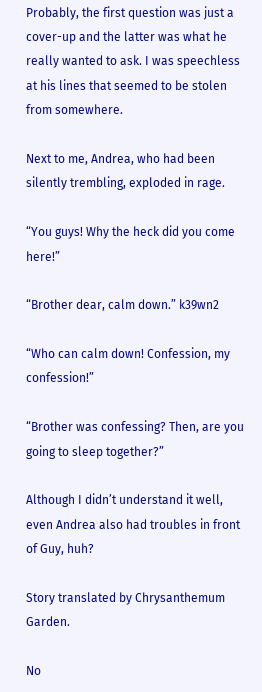Probably, the first question was just a cover-up and the latter was what he really wanted to ask. I was speechless at his lines that seemed to be stolen from somewhere.

Next to me, Andrea, who had been silently trembling, exploded in rage.

“You guys! Why the heck did you come here!”

“Brother dear, calm down.” k39wn2

“Who can calm down! Confession, my confession!”

“Brother was confessing? Then, are you going to sleep together?”

Although I didn’t understand it well, even Andrea also had troubles in front of Guy, huh?

Story translated by Chrysanthemum Garden.

No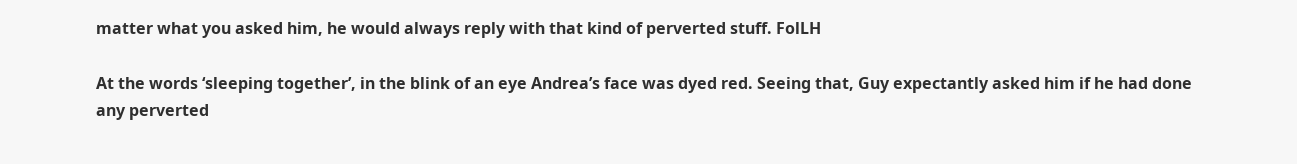matter what you asked him, he would always reply with that kind of perverted stuff. FolLH

At the words ‘sleeping together’, in the blink of an eye Andrea’s face was dyed red. Seeing that, Guy expectantly asked him if he had done any perverted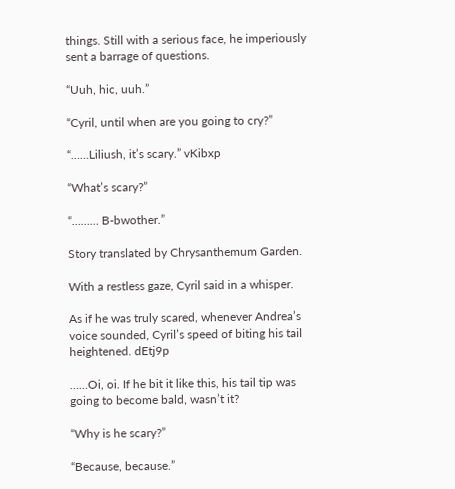things. Still with a serious face, he imperiously sent a barrage of questions.

“Uuh, hic, uuh.”

“Cyril, until when are you going to cry?”

“……Liliush, it’s scary.” vKibxp

“What’s scary?”

“……… B-bwother.”

Story translated by Chrysanthemum Garden.

With a restless gaze, Cyril said in a whisper.

As if he was truly scared, whenever Andrea’s voice sounded, Cyril’s speed of biting his tail heightened. dEtj9p

……Oi, oi. If he bit it like this, his tail tip was going to become bald, wasn’t it?

“Why is he scary?”

“Because, because.”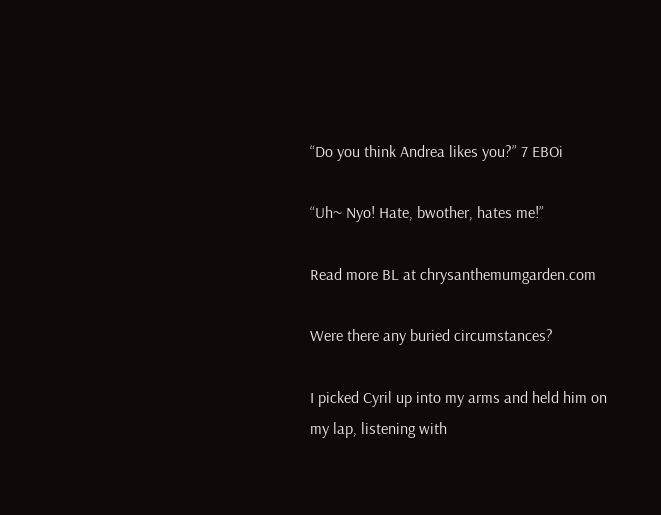“Do you think Andrea likes you?” 7 EBOi

“Uh~ Nyo! Hate, bwother, hates me!”

Read more BL at chrysanthemumgarden.com

Were there any buried circumstances?

I picked Cyril up into my arms and held him on my lap, listening with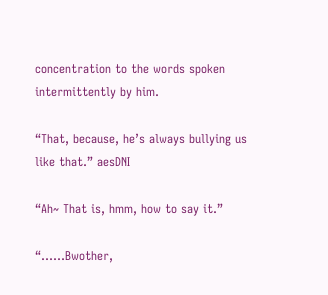concentration to the words spoken intermittently by him.

“That, because, he’s always bullying us like that.” aesDNI

“Ah~ That is, hmm, how to say it.”

“……Bwother,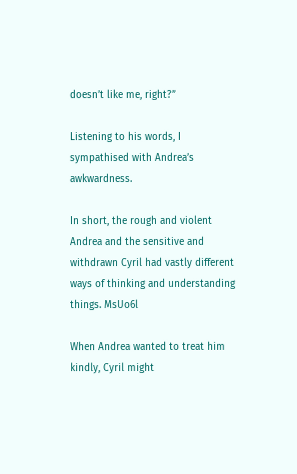doesn’t like me, right?”

Listening to his words, I sympathised with Andrea’s awkwardness.

In short, the rough and violent Andrea and the sensitive and withdrawn Cyril had vastly different ways of thinking and understanding things. MsUo6l

When Andrea wanted to treat him kindly, Cyril might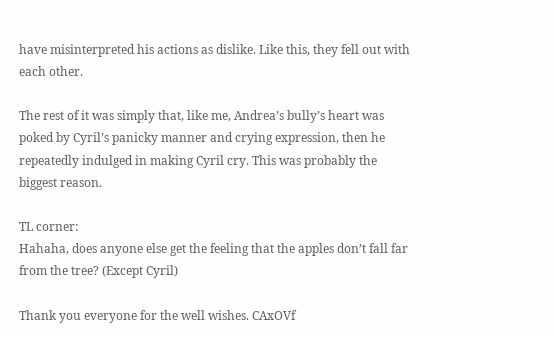have misinterpreted his actions as dislike. Like this, they fell out with each other.

The rest of it was simply that, like me, Andrea’s bully’s heart was poked by Cyril’s panicky manner and crying expression, then he repeatedly indulged in making Cyril cry. This was probably the biggest reason.

TL corner:
Hahaha, does anyone else get the feeling that the apples don’t fall far from the tree? (Except Cyril)

Thank you everyone for the well wishes. CAxOVf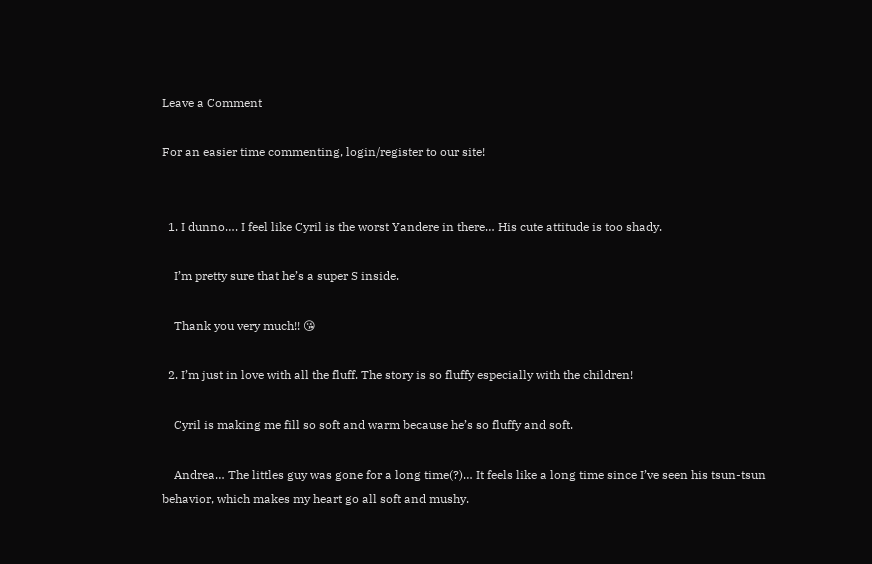Leave a Comment

For an easier time commenting, login/register to our site!


  1. I dunno…. I feel like Cyril is the worst Yandere in there… His cute attitude is too shady.

    I’m pretty sure that he’s a super S inside.

    Thank you very much!! 😘

  2. I’m just in love with all the fluff. The story is so fluffy especially with the children!

    Cyril is making me fill so soft and warm because he’s so fluffy and soft.

    Andrea… The littles guy was gone for a long time(?)… It feels like a long time since I’ve seen his tsun-tsun behavior, which makes my heart go all soft and mushy.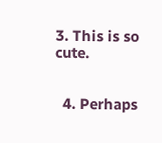3. This is so cute.


  4. Perhaps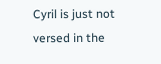Cyril is just not versed in the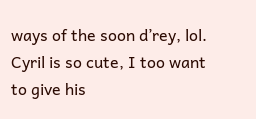ways of the soon d’rey, lol. Cyril is so cute, I too want to give his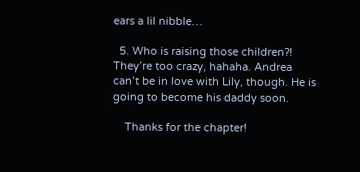ears a lil nibble…

  5. Who is raising those children?! They’re too crazy, hahaha. Andrea can’t be in love with Lily, though. He is going to become his daddy soon.

    Thanks for the chapter!